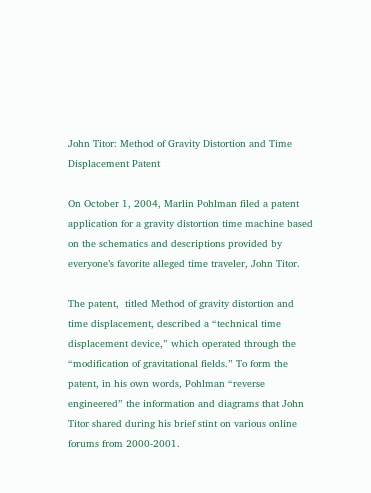John Titor: Method of Gravity Distortion and Time Displacement Patent

On October 1, 2004, Marlin Pohlman filed a patent application for a gravity distortion time machine based on the schematics and descriptions provided by everyone’s favorite alleged time traveler, John Titor.

The patent,  titled Method of gravity distortion and time displacement, described a “technical time displacement device,” which operated through the “modification of gravitational fields.” To form the patent, in his own words, Pohlman “reverse engineered” the information and diagrams that John Titor shared during his brief stint on various online forums from 2000-2001.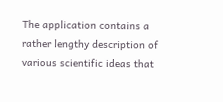The application contains a rather lengthy description of various scientific ideas that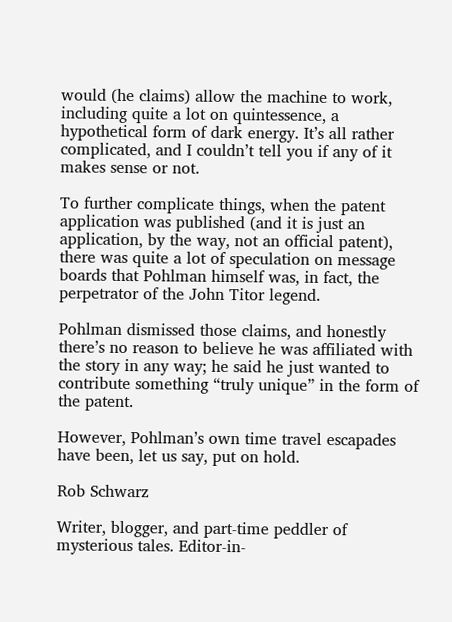would (he claims) allow the machine to work, including quite a lot on quintessence, a hypothetical form of dark energy. It’s all rather complicated, and I couldn’t tell you if any of it makes sense or not.

To further complicate things, when the patent application was published (and it is just an application, by the way, not an official patent), there was quite a lot of speculation on message boards that Pohlman himself was, in fact, the perpetrator of the John Titor legend.

Pohlman dismissed those claims, and honestly there’s no reason to believe he was affiliated with the story in any way; he said he just wanted to contribute something “truly unique” in the form of the patent.

However, Pohlman’s own time travel escapades have been, let us say, put on hold.

Rob Schwarz

Writer, blogger, and part-time peddler of mysterious tales. Editor-in-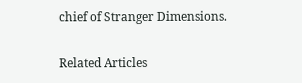chief of Stranger Dimensions.

Related Articles